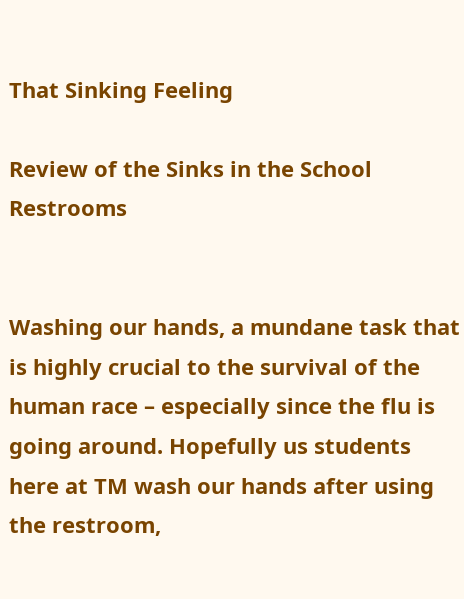That Sinking Feeling

Review of the Sinks in the School Restrooms


Washing our hands, a mundane task that is highly crucial to the survival of the human race – especially since the flu is going around. Hopefully us students here at TM wash our hands after using the restroom,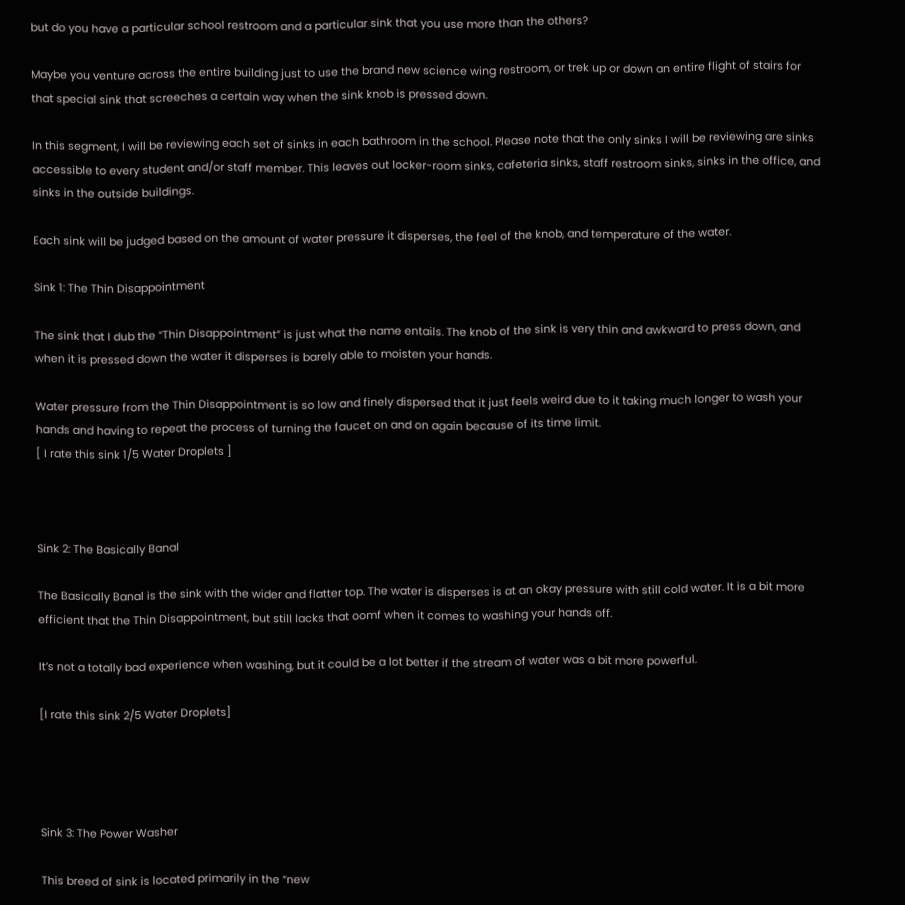but do you have a particular school restroom and a particular sink that you use more than the others?

Maybe you venture across the entire building just to use the brand new science wing restroom, or trek up or down an entire flight of stairs for that special sink that screeches a certain way when the sink knob is pressed down.

In this segment, I will be reviewing each set of sinks in each bathroom in the school. Please note that the only sinks I will be reviewing are sinks accessible to every student and/or staff member. This leaves out locker-room sinks, cafeteria sinks, staff restroom sinks, sinks in the office, and sinks in the outside buildings.

Each sink will be judged based on the amount of water pressure it disperses, the feel of the knob, and temperature of the water.

Sink 1: The Thin Disappointment

The sink that I dub the “Thin Disappointment” is just what the name entails. The knob of the sink is very thin and awkward to press down, and when it is pressed down the water it disperses is barely able to moisten your hands.

Water pressure from the Thin Disappointment is so low and finely dispersed that it just feels weird due to it taking much longer to wash your hands and having to repeat the process of turning the faucet on and on again because of its time limit.
[ I rate this sink 1/5 Water Droplets ]



Sink 2: The Basically Banal

The Basically Banal is the sink with the wider and flatter top. The water is disperses is at an okay pressure with still cold water. It is a bit more efficient that the Thin Disappointment, but still lacks that oomf when it comes to washing your hands off.

It’s not a totally bad experience when washing, but it could be a lot better if the stream of water was a bit more powerful.

[I rate this sink 2/5 Water Droplets]




Sink 3: The Power Washer

This breed of sink is located primarily in the “new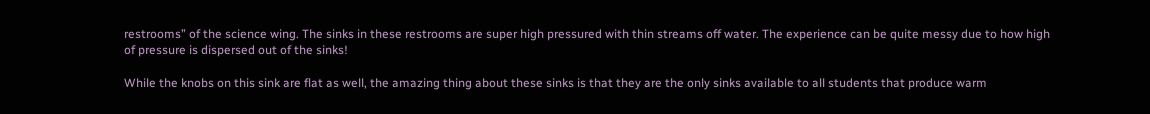restrooms” of the science wing. The sinks in these restrooms are super high pressured with thin streams off water. The experience can be quite messy due to how high of pressure is dispersed out of the sinks!

While the knobs on this sink are flat as well, the amazing thing about these sinks is that they are the only sinks available to all students that produce warm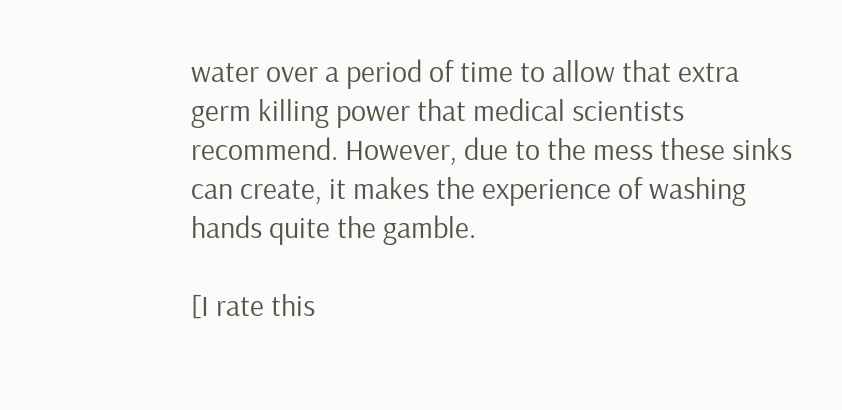water over a period of time to allow that extra germ killing power that medical scientists recommend. However, due to the mess these sinks can create, it makes the experience of washing hands quite the gamble.

[I rate this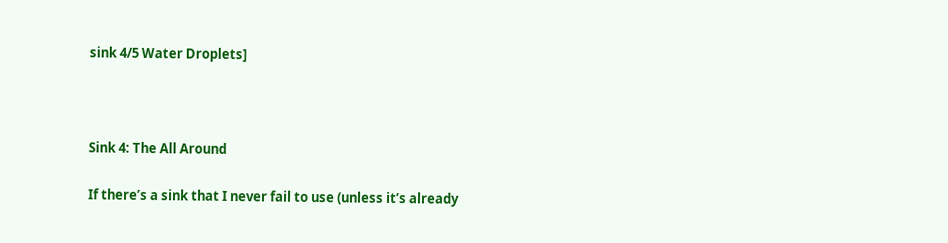sink 4/5 Water Droplets]



Sink 4: The All Around

If there’s a sink that I never fail to use (unless it’s already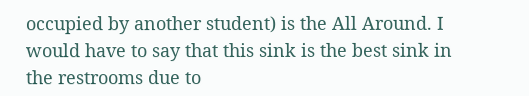occupied by another student) is the All Around. I would have to say that this sink is the best sink in the restrooms due to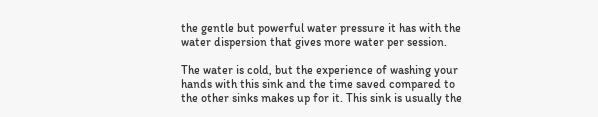the gentle but powerful water pressure it has with the water dispersion that gives more water per session.

The water is cold, but the experience of washing your hands with this sink and the time saved compared to the other sinks makes up for it. This sink is usually the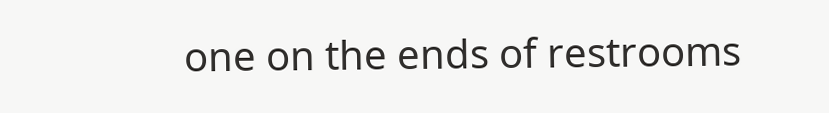one on the ends of restrooms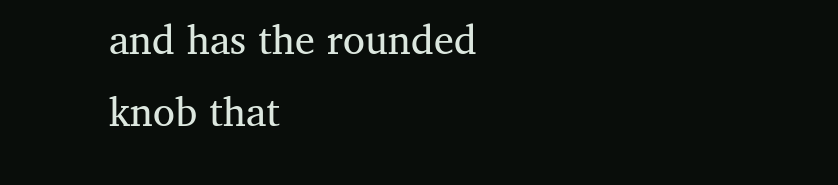and has the rounded knob that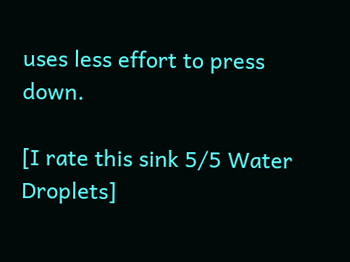uses less effort to press down.

[I rate this sink 5/5 Water Droplets]